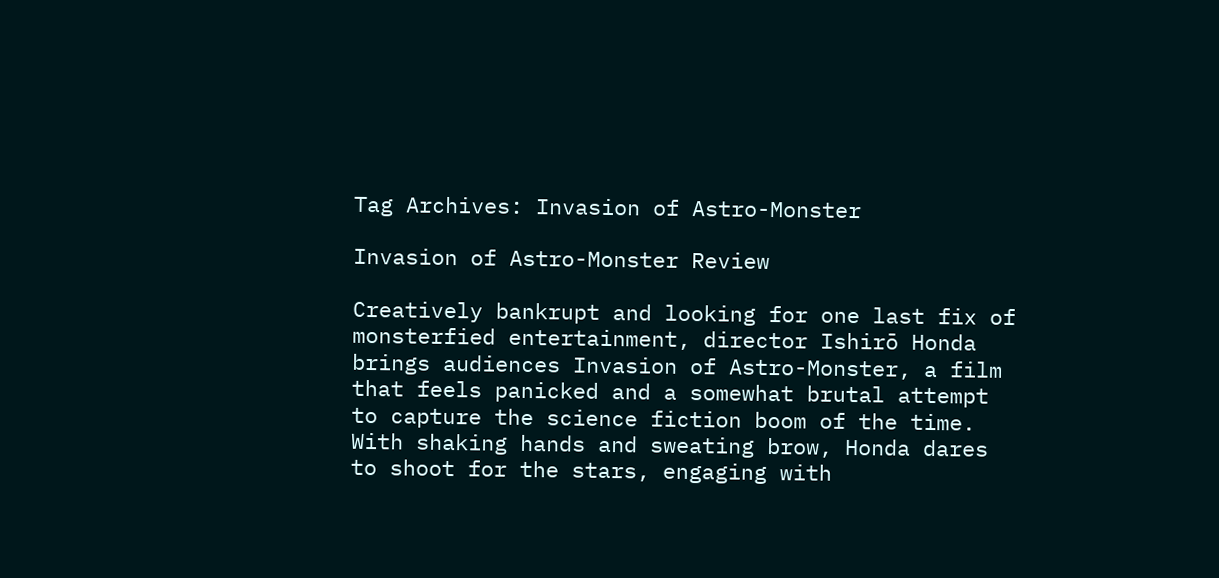Tag Archives: Invasion of Astro-Monster

Invasion of Astro-Monster Review

Creatively bankrupt and looking for one last fix of monsterfied entertainment, director Ishirō Honda brings audiences Invasion of Astro-Monster, a film that feels panicked and a somewhat brutal attempt to capture the science fiction boom of the time. With shaking hands and sweating brow, Honda dares to shoot for the stars, engaging with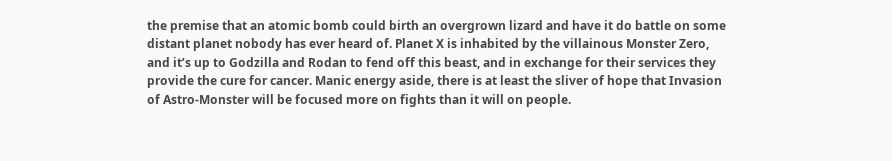the premise that an atomic bomb could birth an overgrown lizard and have it do battle on some distant planet nobody has ever heard of. Planet X is inhabited by the villainous Monster Zero, and it’s up to Godzilla and Rodan to fend off this beast, and in exchange for their services they provide the cure for cancer. Manic energy aside, there is at least the sliver of hope that Invasion of Astro-Monster will be focused more on fights than it will on people.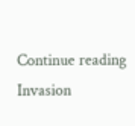Continue reading Invasion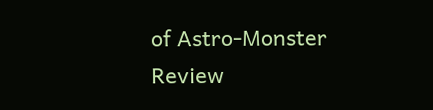of Astro-Monster Review